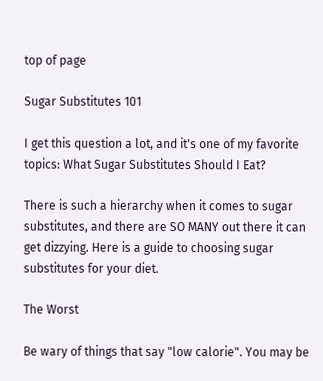top of page

Sugar Substitutes 101

I get this question a lot, and it's one of my favorite topics: What Sugar Substitutes Should I Eat?

There is such a hierarchy when it comes to sugar substitutes, and there are SO MANY out there it can get dizzying. Here is a guide to choosing sugar substitutes for your diet.

The Worst

Be wary of things that say "low calorie". You may be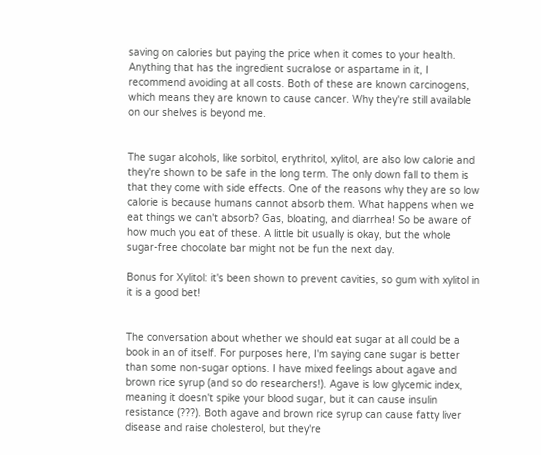saving on calories but paying the price when it comes to your health. Anything that has the ingredient sucralose or aspartame in it, I recommend avoiding at all costs. Both of these are known carcinogens, which means they are known to cause cancer. Why they're still available on our shelves is beyond me.


The sugar alcohols, like sorbitol, erythritol, xylitol, are also low calorie and they're shown to be safe in the long term. The only down fall to them is that they come with side effects. One of the reasons why they are so low calorie is because humans cannot absorb them. What happens when we eat things we can't absorb? Gas, bloating, and diarrhea! So be aware of how much you eat of these. A little bit usually is okay, but the whole sugar-free chocolate bar might not be fun the next day.

Bonus for Xylitol: it's been shown to prevent cavities, so gum with xylitol in it is a good bet!


The conversation about whether we should eat sugar at all could be a book in an of itself. For purposes here, I'm saying cane sugar is better than some non-sugar options. I have mixed feelings about agave and brown rice syrup (and so do researchers!). Agave is low glycemic index, meaning it doesn't spike your blood sugar, but it can cause insulin resistance (???). Both agave and brown rice syrup can cause fatty liver disease and raise cholesterol, but they're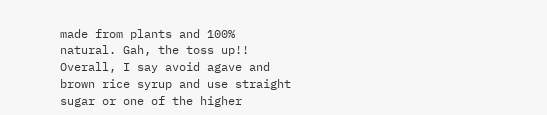made from plants and 100% natural. Gah, the toss up!! Overall, I say avoid agave and brown rice syrup and use straight sugar or one of the higher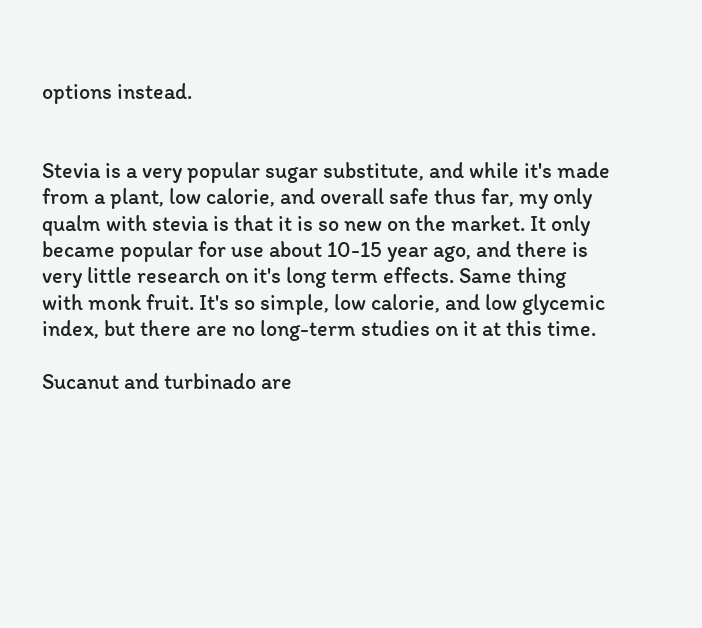options instead.


Stevia is a very popular sugar substitute, and while it's made from a plant, low calorie, and overall safe thus far, my only qualm with stevia is that it is so new on the market. It only became popular for use about 10-15 year ago, and there is very little research on it's long term effects. Same thing with monk fruit. It's so simple, low calorie, and low glycemic index, but there are no long-term studies on it at this time.

Sucanut and turbinado are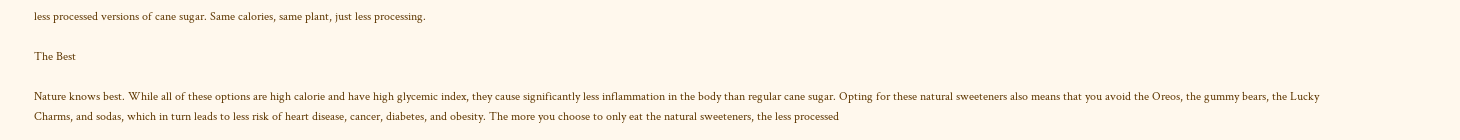less processed versions of cane sugar. Same calories, same plant, just less processing.

The Best

Nature knows best. While all of these options are high calorie and have high glycemic index, they cause significantly less inflammation in the body than regular cane sugar. Opting for these natural sweeteners also means that you avoid the Oreos, the gummy bears, the Lucky Charms, and sodas, which in turn leads to less risk of heart disease, cancer, diabetes, and obesity. The more you choose to only eat the natural sweeteners, the less processed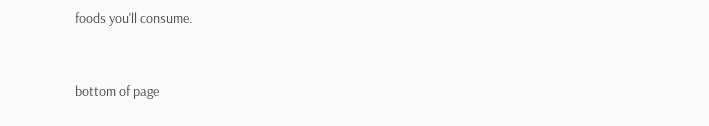foods you'll consume.


bottom of page